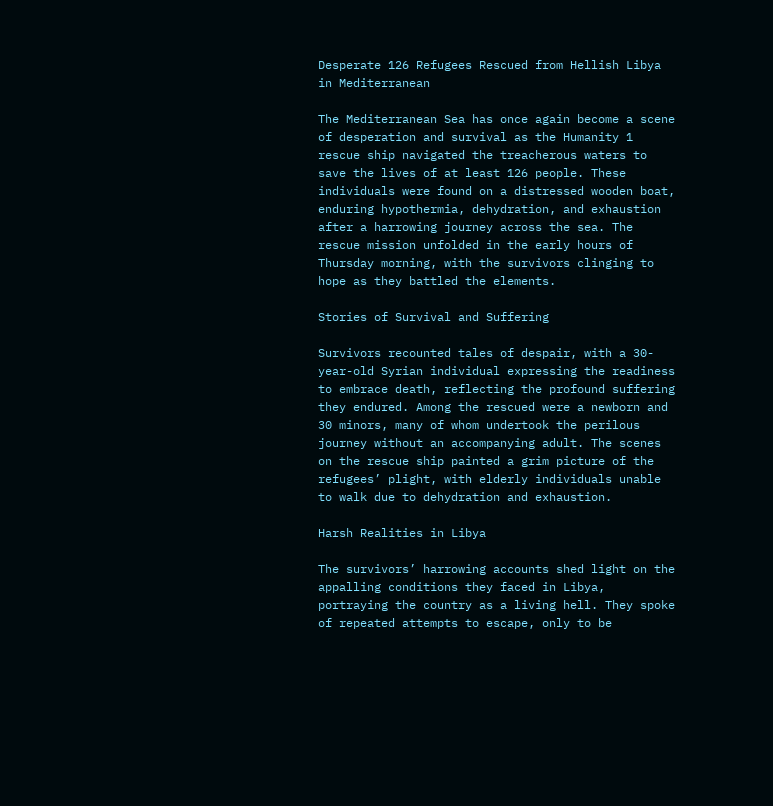Desperate 126 Refugees Rescued from Hellish Libya in Mediterranean

The Mediterranean Sea has once again become a scene of desperation and survival as the Humanity 1 rescue ship navigated the treacherous waters to save the lives of at least 126 people. These individuals were found on a distressed wooden boat, enduring hypothermia, dehydration, and exhaustion after a harrowing journey across the sea. The rescue mission unfolded in the early hours of Thursday morning, with the survivors clinging to hope as they battled the elements.

Stories of Survival and Suffering

Survivors recounted tales of despair, with a 30-year-old Syrian individual expressing the readiness to embrace death, reflecting the profound suffering they endured. Among the rescued were a newborn and 30 minors, many of whom undertook the perilous journey without an accompanying adult. The scenes on the rescue ship painted a grim picture of the refugees’ plight, with elderly individuals unable to walk due to dehydration and exhaustion.

Harsh Realities in Libya

The survivors’ harrowing accounts shed light on the appalling conditions they faced in Libya, portraying the country as a living hell. They spoke of repeated attempts to escape, only to be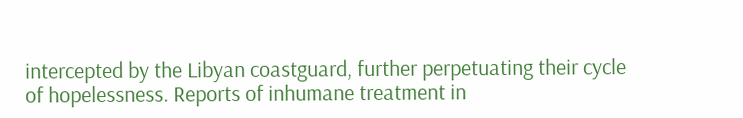intercepted by the Libyan coastguard, further perpetuating their cycle of hopelessness. Reports of inhumane treatment in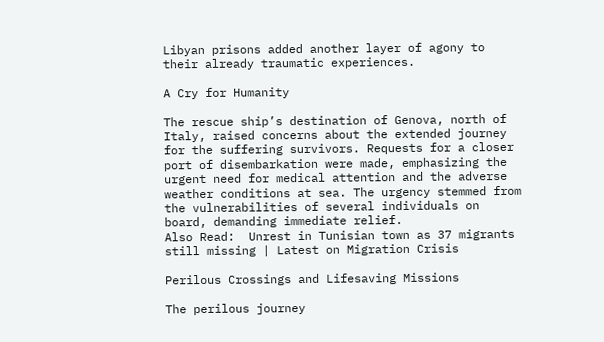Libyan prisons added another layer of agony to their already traumatic experiences.

A Cry for Humanity

The rescue ship’s destination of Genova, north of Italy, raised concerns about the extended journey for the suffering survivors. Requests for a closer port of disembarkation were made, emphasizing the urgent need for medical attention and the adverse weather conditions at sea. The urgency stemmed from the vulnerabilities of several individuals on board, demanding immediate relief.
Also Read:  Unrest in Tunisian town as 37 migrants still missing | Latest on Migration Crisis

Perilous Crossings and Lifesaving Missions

The perilous journey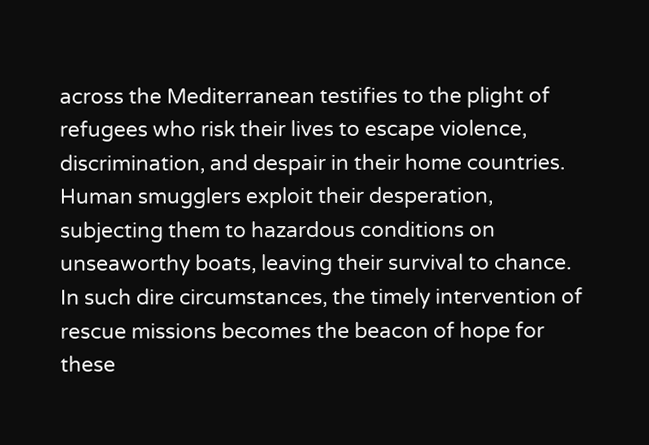across the Mediterranean testifies to the plight of refugees who risk their lives to escape violence, discrimination, and despair in their home countries. Human smugglers exploit their desperation, subjecting them to hazardous conditions on unseaworthy boats, leaving their survival to chance. In such dire circumstances, the timely intervention of rescue missions becomes the beacon of hope for these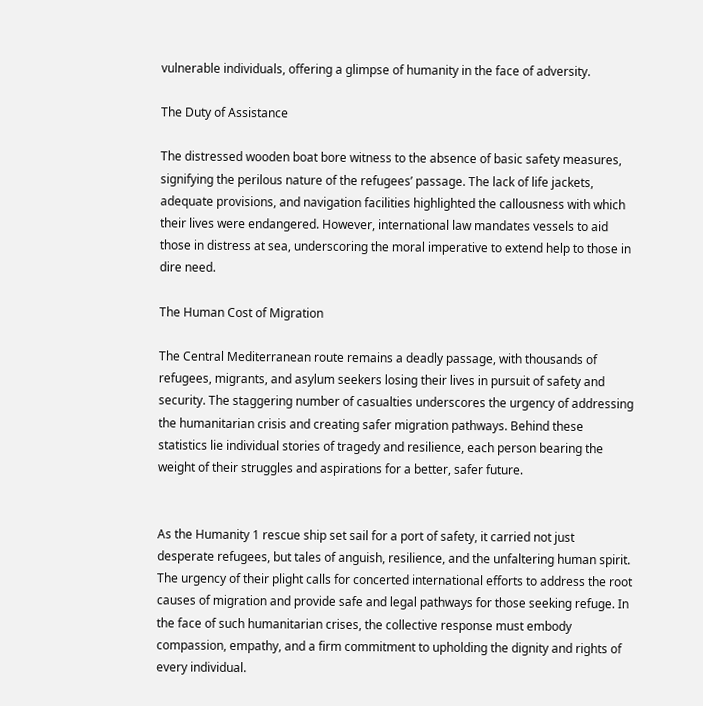vulnerable individuals, offering a glimpse of humanity in the face of adversity.

The Duty of Assistance

The distressed wooden boat bore witness to the absence of basic safety measures, signifying the perilous nature of the refugees’ passage. The lack of life jackets, adequate provisions, and navigation facilities highlighted the callousness with which their lives were endangered. However, international law mandates vessels to aid those in distress at sea, underscoring the moral imperative to extend help to those in dire need.

The Human Cost of Migration

The Central Mediterranean route remains a deadly passage, with thousands of refugees, migrants, and asylum seekers losing their lives in pursuit of safety and security. The staggering number of casualties underscores the urgency of addressing the humanitarian crisis and creating safer migration pathways. Behind these statistics lie individual stories of tragedy and resilience, each person bearing the weight of their struggles and aspirations for a better, safer future.


As the Humanity 1 rescue ship set sail for a port of safety, it carried not just desperate refugees, but tales of anguish, resilience, and the unfaltering human spirit. The urgency of their plight calls for concerted international efforts to address the root causes of migration and provide safe and legal pathways for those seeking refuge. In the face of such humanitarian crises, the collective response must embody compassion, empathy, and a firm commitment to upholding the dignity and rights of every individual.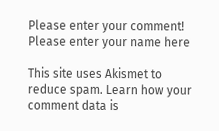Please enter your comment!
Please enter your name here

This site uses Akismet to reduce spam. Learn how your comment data is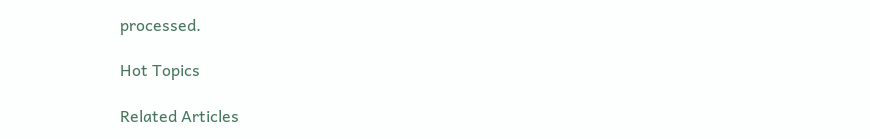processed.

Hot Topics

Related Articles